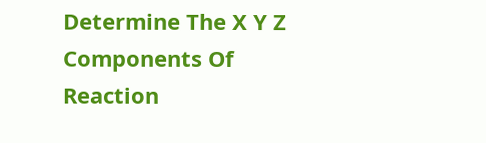Determine The X Y Z Components Of Reaction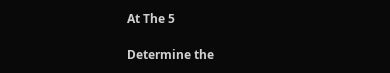At The 5

Determine the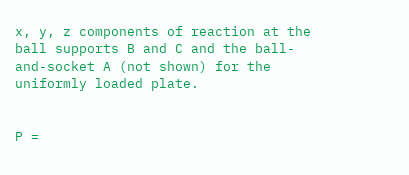x, y, z components of reaction at the ball supports B and C and the ball-and-socket A (not shown) for the uniformly loaded plate.


P =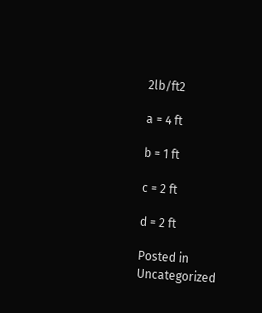2lb/ft2

a = 4 ft

b = 1 ft

c = 2 ft

d = 2 ft

Posted in Uncategorized